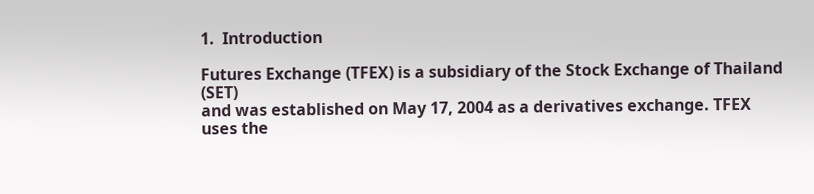1.  Introduction

Futures Exchange (TFEX) is a subsidiary of the Stock Exchange of Thailand (SET)
and was established on May 17, 2004 as a derivatives exchange. TFEX uses the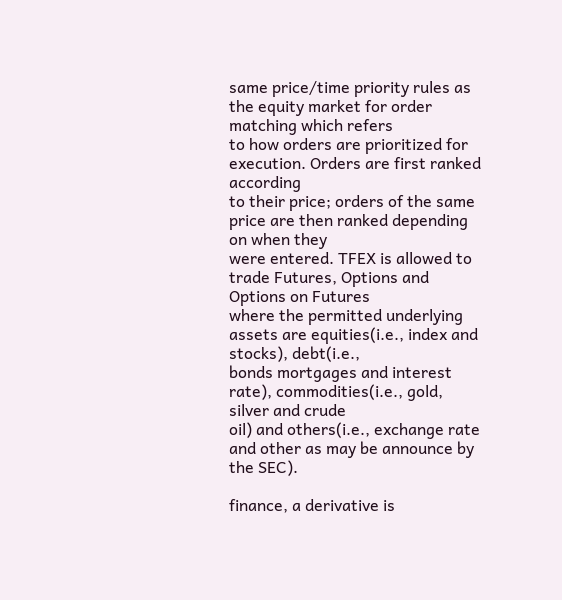same price/time priority rules as the equity market for order matching which refers
to how orders are prioritized for execution. Orders are first ranked according
to their price; orders of the same price are then ranked depending on when they
were entered. TFEX is allowed to trade Futures, Options and Options on Futures
where the permitted underlying assets are equities(i.e., index and stocks), debt(i.e.,
bonds mortgages and interest rate), commodities(i.e., gold, silver and crude
oil) and others(i.e., exchange rate and other as may be announce by the SEC).

finance, a derivative is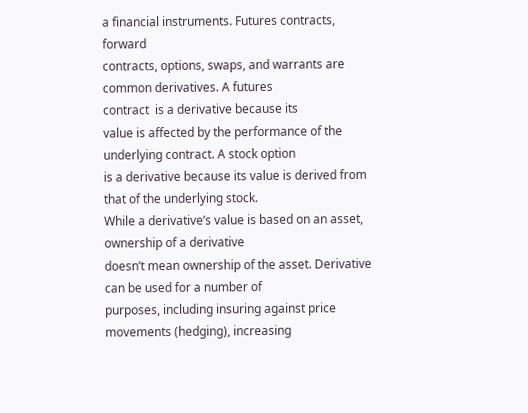a financial instruments. Futures contracts, forward
contracts, options, swaps, and warrants are common derivatives. A futures
contract  is a derivative because its
value is affected by the performance of the underlying contract. A stock option
is a derivative because its value is derived from that of the underlying stock.
While a derivative’s value is based on an asset, ownership of a derivative
doesn’t mean ownership of the asset. Derivative can be used for a number of
purposes, including insuring against price movements (hedging), increasing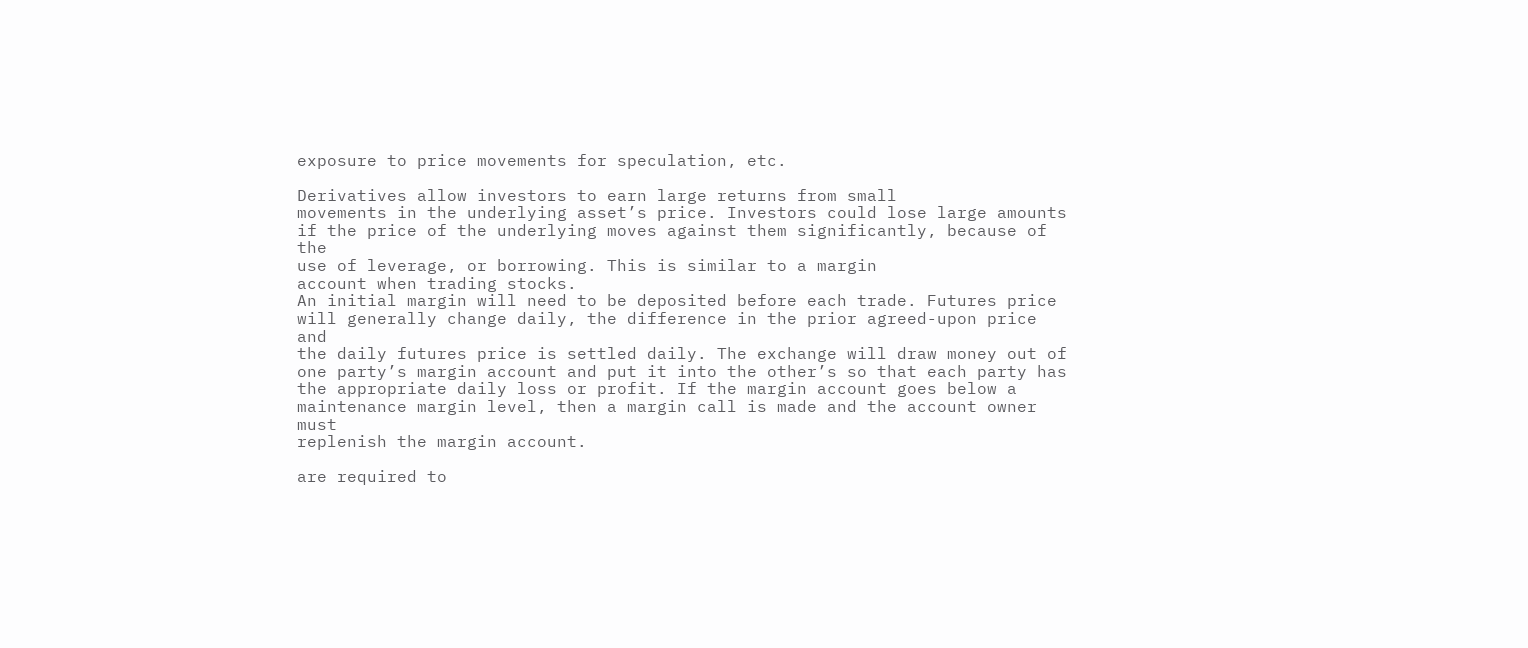exposure to price movements for speculation, etc.

Derivatives allow investors to earn large returns from small
movements in the underlying asset’s price. Investors could lose large amounts
if the price of the underlying moves against them significantly, because of the
use of leverage, or borrowing. This is similar to a margin
account when trading stocks.
An initial margin will need to be deposited before each trade. Futures price
will generally change daily, the difference in the prior agreed-upon price and
the daily futures price is settled daily. The exchange will draw money out of
one party’s margin account and put it into the other’s so that each party has
the appropriate daily loss or profit. If the margin account goes below a
maintenance margin level, then a margin call is made and the account owner must
replenish the margin account.

are required to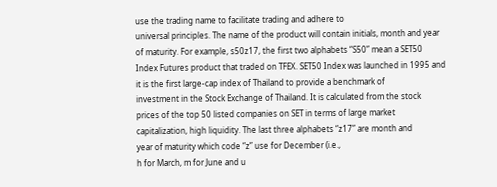use the trading name to facilitate trading and adhere to
universal principles. The name of the product will contain initials, month and year
of maturity. For example, s50z17, the first two alphabets “S50” mean a SET50
Index Futures product that traded on TFEX. SET50 Index was launched in 1995 and
it is the first large-cap index of Thailand to provide a benchmark of
investment in the Stock Exchange of Thailand. It is calculated from the stock
prices of the top 50 listed companies on SET in terms of large market
capitalization, high liquidity. The last three alphabets “z17” are month and
year of maturity which code “z” use for December (i.e.,
h for March, m for June and u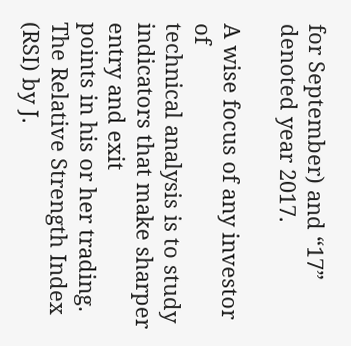for September) and “17” denoted year 2017.

A wise focus of any investor of
technical analysis is to study indicators that make sharper entry and exit
points in his or her trading. The Relative Strength Index (RSI) by J.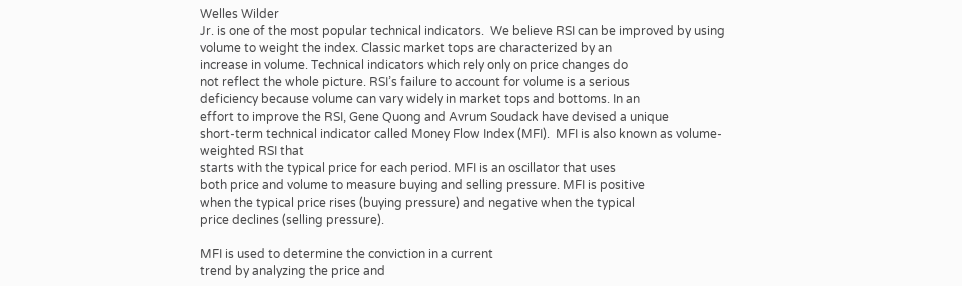Welles Wilder
Jr. is one of the most popular technical indicators.  We believe RSI can be improved by using
volume to weight the index. Classic market tops are characterized by an
increase in volume. Technical indicators which rely only on price changes do
not reflect the whole picture. RSI’s failure to account for volume is a serious
deficiency because volume can vary widely in market tops and bottoms. In an
effort to improve the RSI, Gene Quong and Avrum Soudack have devised a unique
short-term technical indicator called Money Flow Index (MFI).  MFI is also known as volume-weighted RSI that
starts with the typical price for each period. MFI is an oscillator that uses
both price and volume to measure buying and selling pressure. MFI is positive
when the typical price rises (buying pressure) and negative when the typical
price declines (selling pressure).

MFI is used to determine the conviction in a current
trend by analyzing the price and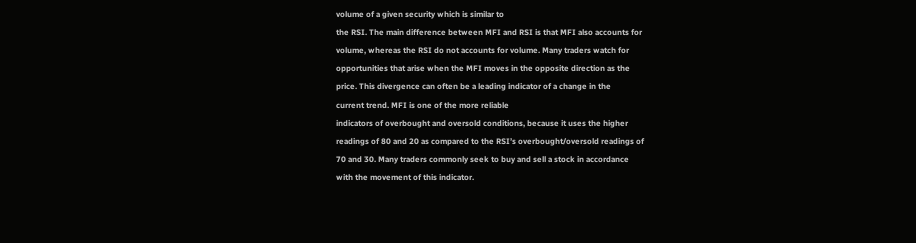volume of a given security which is similar to
the RSI. The main difference between MFI and RSI is that MFI also accounts for
volume, whereas the RSI do not accounts for volume. Many traders watch for
opportunities that arise when the MFI moves in the opposite direction as the
price. This divergence can often be a leading indicator of a change in the
current trend. MFI is one of the more reliable
indicators of overbought and oversold conditions, because it uses the higher
readings of 80 and 20 as compared to the RSI’s overbought/oversold readings of
70 and 30. Many traders commonly seek to buy and sell a stock in accordance
with the movement of this indicator.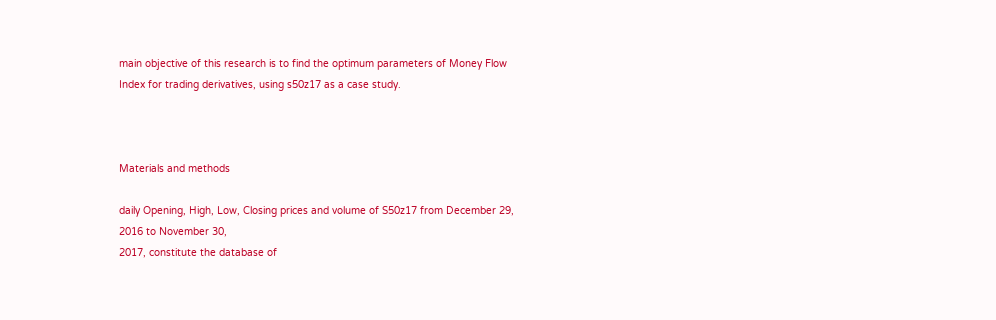main objective of this research is to find the optimum parameters of Money Flow
Index for trading derivatives, using s50z17 as a case study.



Materials and methods

daily Opening, High, Low, Closing prices and volume of S50z17 from December 29,
2016 to November 30,
2017, constitute the database of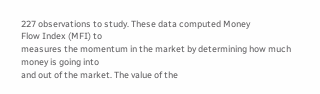227 observations to study. These data computed Money
Flow Index (MFI) to
measures the momentum in the market by determining how much money is going into
and out of the market. The value of the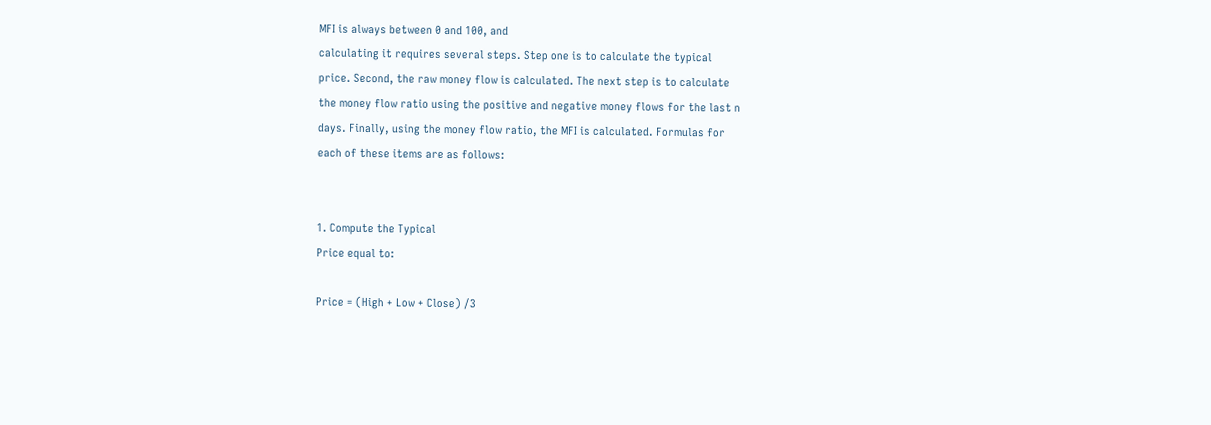MFI is always between 0 and 100, and
calculating it requires several steps. Step one is to calculate the typical
price. Second, the raw money flow is calculated. The next step is to calculate
the money flow ratio using the positive and negative money flows for the last n
days. Finally, using the money flow ratio, the MFI is calculated. Formulas for
each of these items are as follows:


1. Compute the Typical
Price equal to:

Price = (High + Low + Close) /3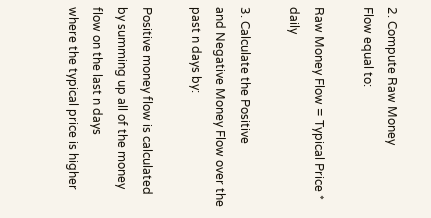2. Compute Raw Money
Flow equal to:

Raw Money Flow = Typical Price * daily

3. Calculate the Positive
and Negative Money Flow over the past n days by:

Positive money flow is calculated
by summing up all of the money flow on the last n days
where the typical price is higher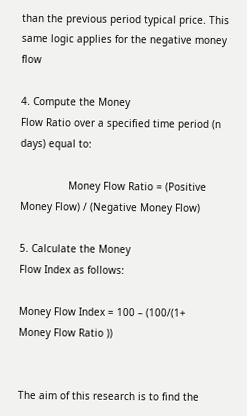than the previous period typical price. This
same logic applies for the negative money flow

4. Compute the Money
Flow Ratio over a specified time period (n days) equal to:

                Money Flow Ratio = (Positive
Money Flow) / (Negative Money Flow)

5. Calculate the Money
Flow Index as follows:

Money Flow Index = 100 – (100/(1+
Money Flow Ratio ))


The aim of this research is to find the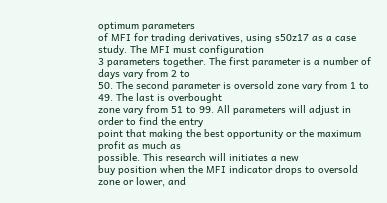optimum parameters
of MFI for trading derivatives, using s50z17 as a case study. The MFI must configuration
3 parameters together. The first parameter is a number of days vary from 2 to
50. The second parameter is oversold zone vary from 1 to 49. The last is overbought
zone vary from 51 to 99. All parameters will adjust in order to find the entry
point that making the best opportunity or the maximum profit as much as
possible. This research will initiates a new
buy position when the MFI indicator drops to oversold
zone or lower, and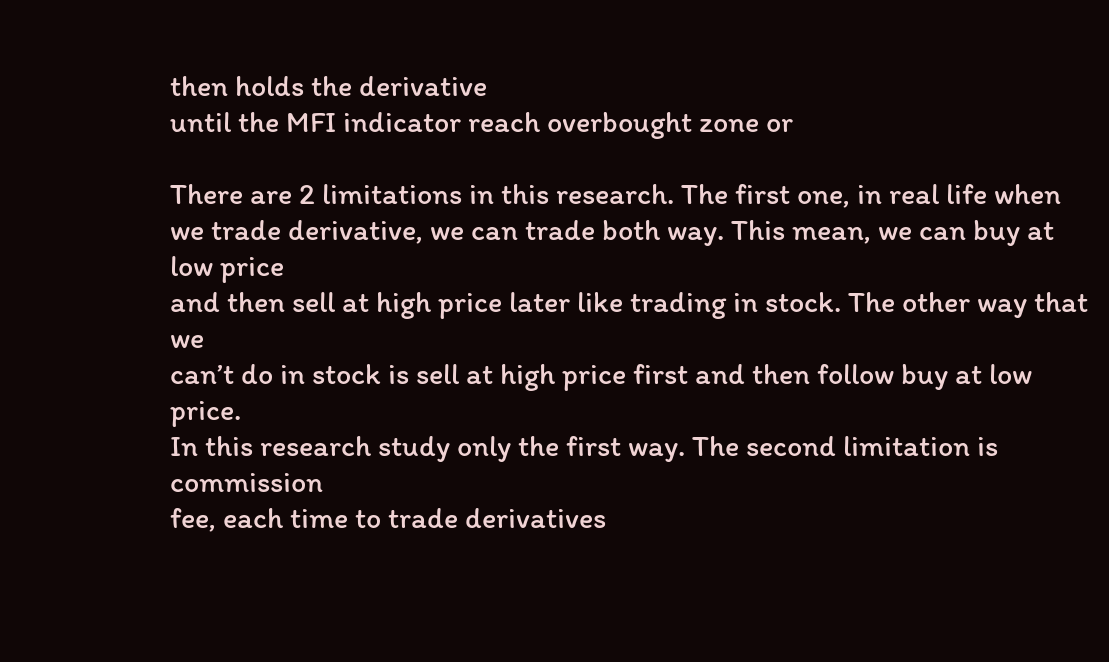then holds the derivative
until the MFI indicator reach overbought zone or

There are 2 limitations in this research. The first one, in real life when
we trade derivative, we can trade both way. This mean, we can buy at low price
and then sell at high price later like trading in stock. The other way that we
can’t do in stock is sell at high price first and then follow buy at low price.
In this research study only the first way. The second limitation is commission
fee, each time to trade derivatives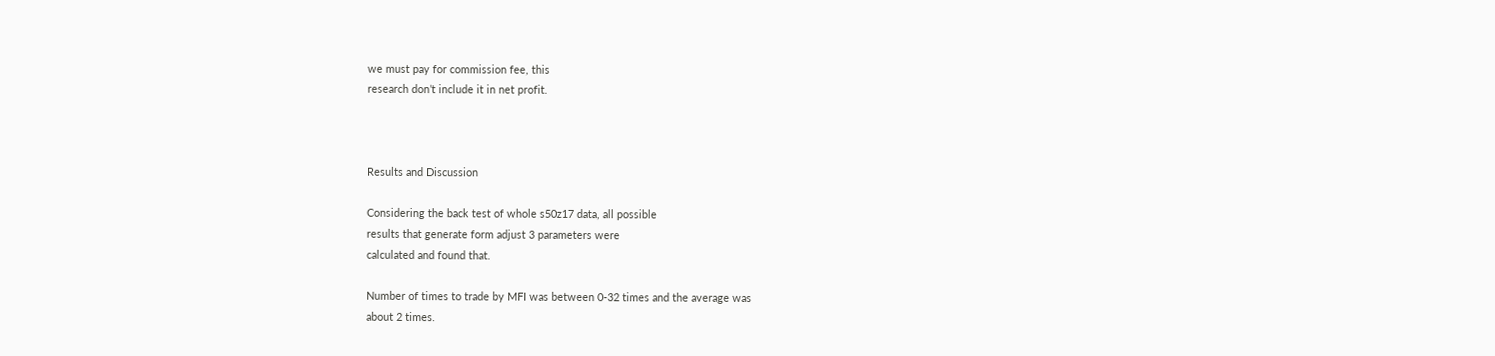we must pay for commission fee, this
research don’t include it in net profit.



Results and Discussion

Considering the back test of whole s50z17 data, all possible
results that generate form adjust 3 parameters were
calculated and found that.

Number of times to trade by MFI was between 0-32 times and the average was
about 2 times.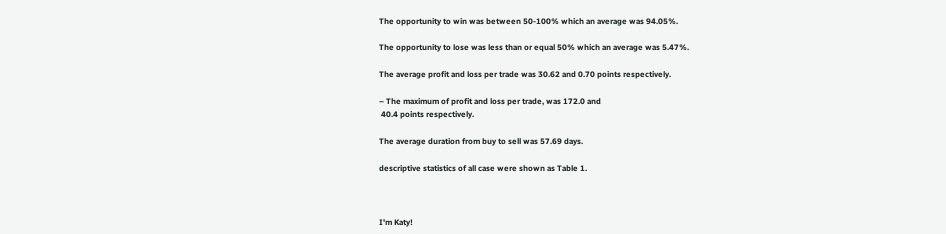The opportunity to win was between 50-100% which an average was 94.05%.

The opportunity to lose was less than or equal 50% which an average was 5.47%.

The average profit and loss per trade was 30.62 and 0.70 points respectively.

– The maximum of profit and loss per trade, was 172.0 and
 40.4 points respectively.

The average duration from buy to sell was 57.69 days.

descriptive statistics of all case were shown as Table 1.



I'm Katy!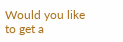Would you like to get a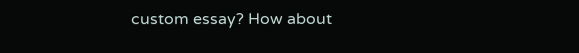custom essay? How about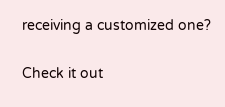receiving a customized one?

Check it out